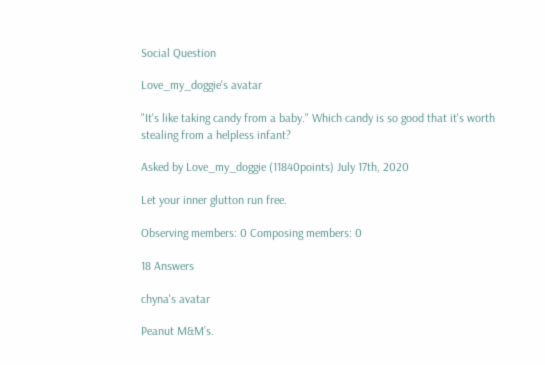Social Question

Love_my_doggie's avatar

"It's like taking candy from a baby." Which candy is so good that it's worth stealing from a helpless infant?

Asked by Love_my_doggie (11840points) July 17th, 2020

Let your inner glutton run free.

Observing members: 0 Composing members: 0

18 Answers

chyna's avatar

Peanut M&M’s.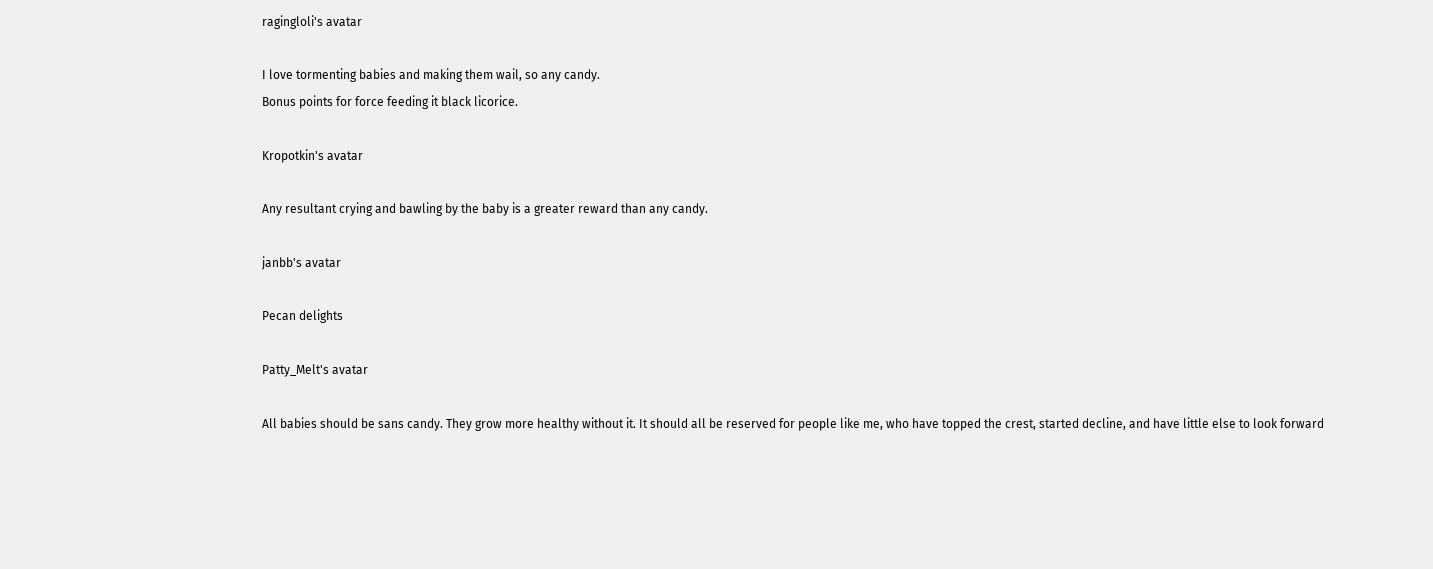ragingloli's avatar

I love tormenting babies and making them wail, so any candy.
Bonus points for force feeding it black licorice.

Kropotkin's avatar

Any resultant crying and bawling by the baby is a greater reward than any candy.

janbb's avatar

Pecan delights

Patty_Melt's avatar

All babies should be sans candy. They grow more healthy without it. It should all be reserved for people like me, who have topped the crest, started decline, and have little else to look forward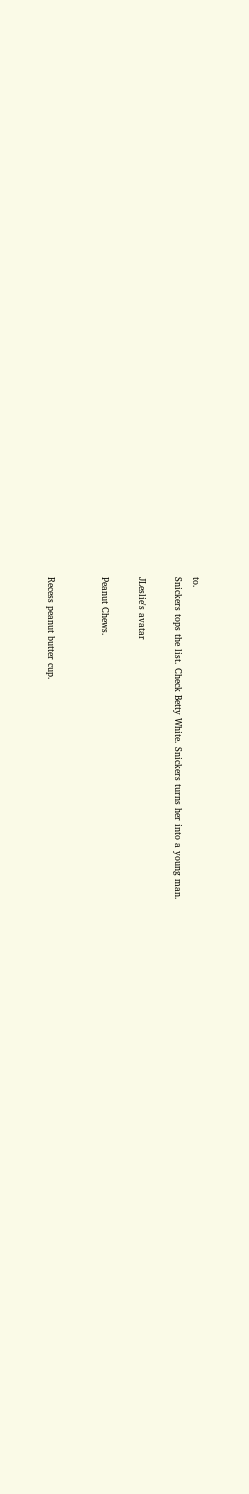to.
Snickers tops the list. Check Betty White. Snickers turns her into a young man.

JLeslie's avatar

Peanut Chews.


Recess peanut butter cup.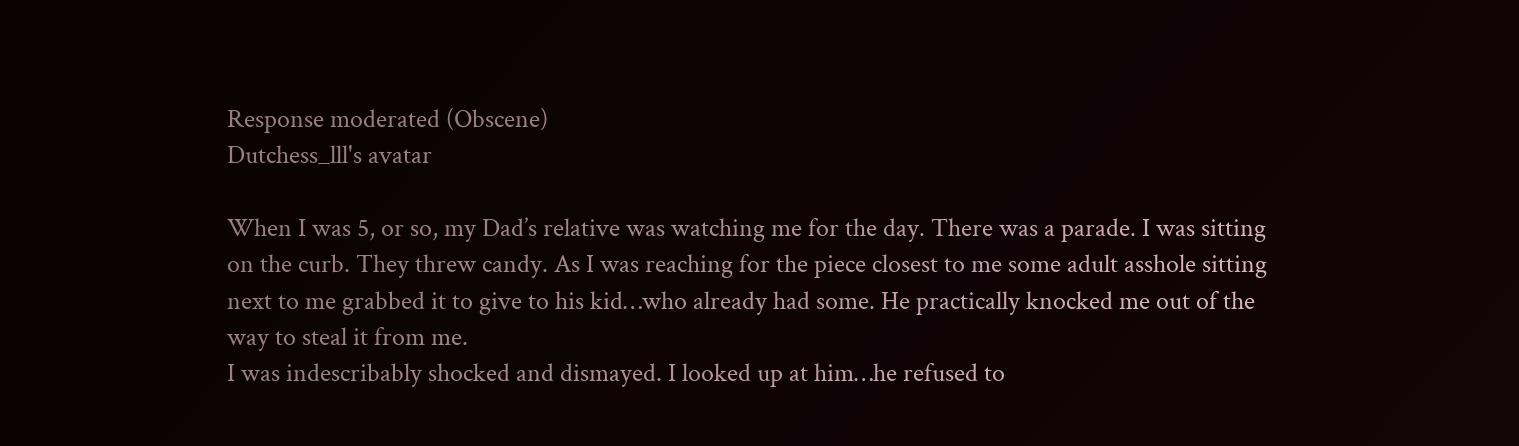Response moderated (Obscene)
Dutchess_lll's avatar

When I was 5, or so, my Dad’s relative was watching me for the day. There was a parade. I was sitting on the curb. They threw candy. As I was reaching for the piece closest to me some adult asshole sitting next to me grabbed it to give to his kid…who already had some. He practically knocked me out of the way to steal it from me.
I was indescribably shocked and dismayed. I looked up at him…he refused to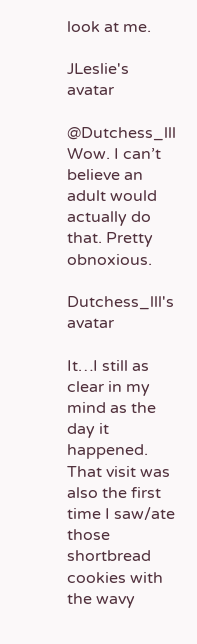look at me.

JLeslie's avatar

@Dutchess_lll Wow. I can’t believe an adult would actually do that. Pretty obnoxious.

Dutchess_lll's avatar

It…I still as clear in my mind as the day it happened.
That visit was also the first time I saw/ate those shortbread cookies with the wavy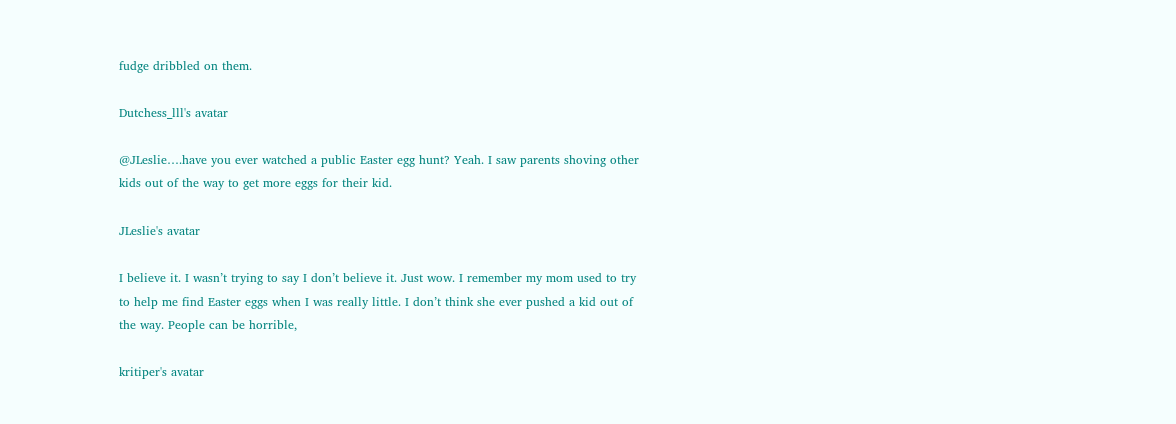fudge dribbled on them.

Dutchess_lll's avatar

@JLeslie….have you ever watched a public Easter egg hunt? Yeah. I saw parents shoving other kids out of the way to get more eggs for their kid.

JLeslie's avatar

I believe it. I wasn’t trying to say I don’t believe it. Just wow. I remember my mom used to try to help me find Easter eggs when I was really little. I don’t think she ever pushed a kid out of the way. People can be horrible,

kritiper's avatar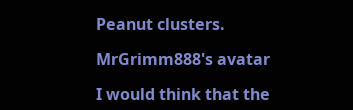Peanut clusters.

MrGrimm888's avatar

I would think that the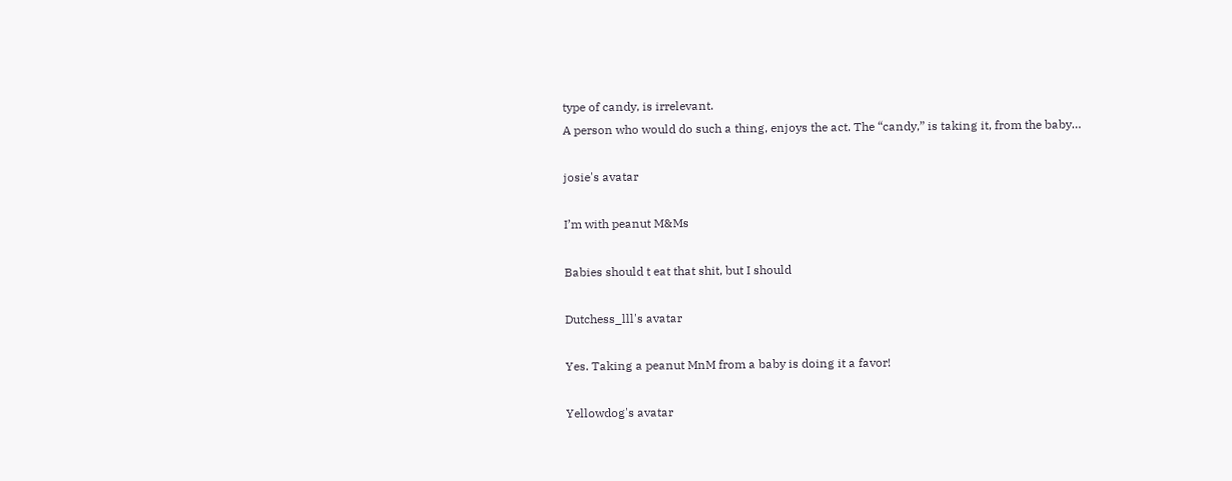type of candy, is irrelevant.
A person who would do such a thing, enjoys the act. The “candy,” is taking it, from the baby…

josie's avatar

I’m with peanut M&Ms

Babies should t eat that shit, but I should

Dutchess_lll's avatar

Yes. Taking a peanut MnM from a baby is doing it a favor!

Yellowdog's avatar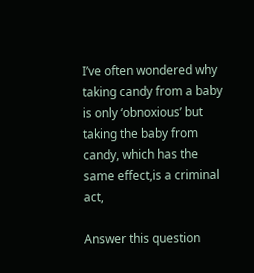I’ve often wondered why taking candy from a baby is only ‘obnoxious’ but taking the baby from candy, which has the same effect,is a criminal act,

Answer this question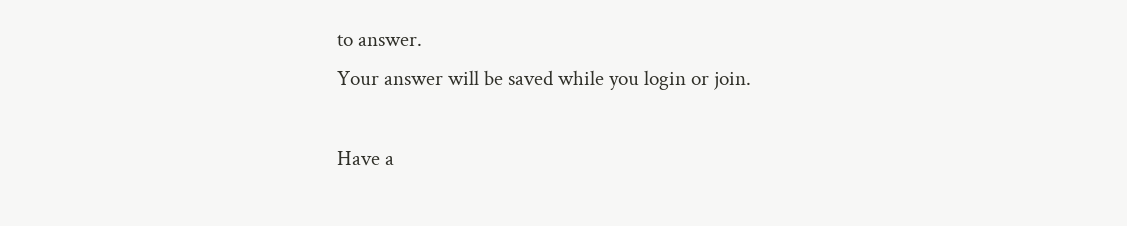to answer.
Your answer will be saved while you login or join.

Have a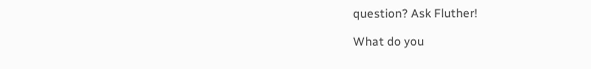question? Ask Fluther!

What do you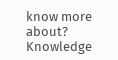know more about?
Knowledge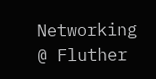Networking @ Fluther